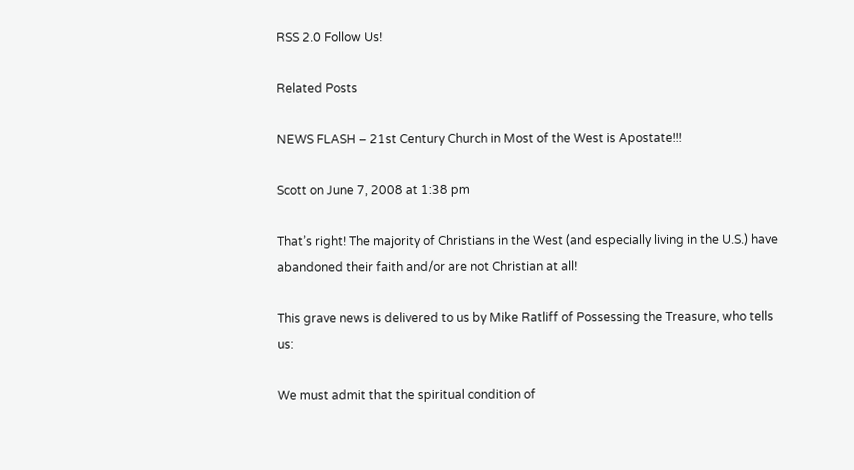RSS 2.0 Follow Us!

Related Posts

NEWS FLASH – 21st Century Church in Most of the West is Apostate!!!

Scott on June 7, 2008 at 1:38 pm

That’s right! The majority of Christians in the West (and especially living in the U.S.) have abandoned their faith and/or are not Christian at all!

This grave news is delivered to us by Mike Ratliff of Possessing the Treasure, who tells us:

We must admit that the spiritual condition of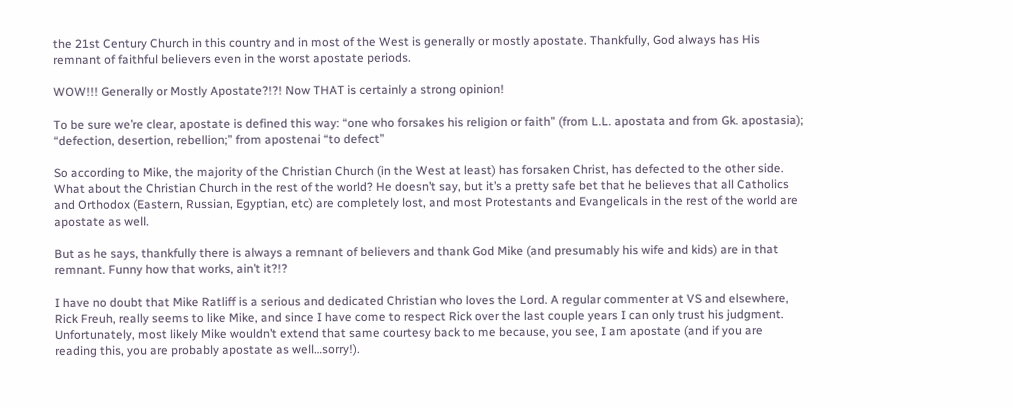the 21st Century Church in this country and in most of the West is generally or mostly apostate. Thankfully, God always has His remnant of faithful believers even in the worst apostate periods.

WOW!!! Generally or Mostly Apostate?!?! Now THAT is certainly a strong opinion!

To be sure we’re clear, apostate is defined this way: “one who forsakes his religion or faith” (from L.L. apostata and from Gk. apostasia); “defection, desertion, rebellion;” from apostenai “to defect”

So according to Mike, the majority of the Christian Church (in the West at least) has forsaken Christ, has defected to the other side. What about the Christian Church in the rest of the world? He doesn’t say, but it’s a pretty safe bet that he believes that all Catholics and Orthodox (Eastern, Russian, Egyptian, etc) are completely lost, and most Protestants and Evangelicals in the rest of the world are apostate as well.

But as he says, thankfully there is always a remnant of believers and thank God Mike (and presumably his wife and kids) are in that remnant. Funny how that works, ain’t it?!?

I have no doubt that Mike Ratliff is a serious and dedicated Christian who loves the Lord. A regular commenter at VS and elsewhere, Rick Freuh, really seems to like Mike, and since I have come to respect Rick over the last couple years I can only trust his judgment. Unfortunately, most likely Mike wouldn’t extend that same courtesy back to me because, you see, I am apostate (and if you are reading this, you are probably apostate as well…sorry!).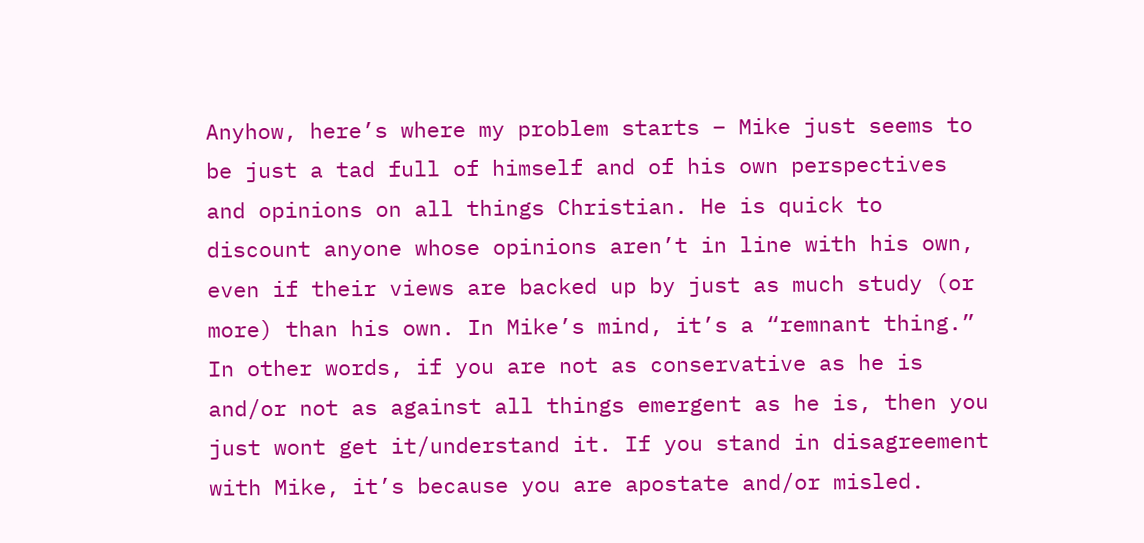Anyhow, here’s where my problem starts – Mike just seems to be just a tad full of himself and of his own perspectives and opinions on all things Christian. He is quick to discount anyone whose opinions aren’t in line with his own, even if their views are backed up by just as much study (or more) than his own. In Mike’s mind, it’s a “remnant thing.” In other words, if you are not as conservative as he is and/or not as against all things emergent as he is, then you just wont get it/understand it. If you stand in disagreement with Mike, it’s because you are apostate and/or misled.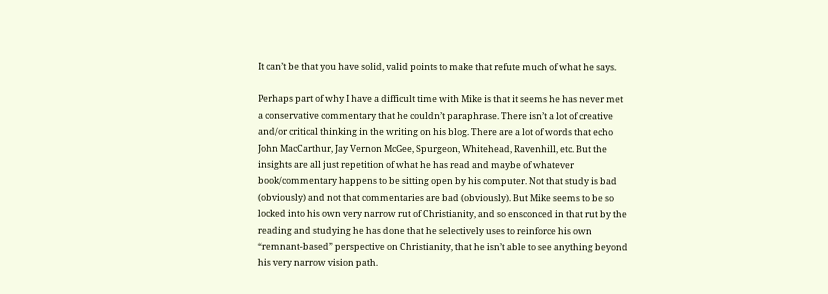It can’t be that you have solid, valid points to make that refute much of what he says.

Perhaps part of why I have a difficult time with Mike is that it seems he has never met a conservative commentary that he couldn’t paraphrase. There isn’t a lot of creative and/or critical thinking in the writing on his blog. There are a lot of words that echo John MacCarthur, Jay Vernon McGee, Spurgeon, Whitehead, Ravenhill, etc. But the insights are all just repetition of what he has read and maybe of whatever book/commentary happens to be sitting open by his computer. Not that study is bad (obviously) and not that commentaries are bad (obviously). But Mike seems to be so locked into his own very narrow rut of Christianity, and so ensconced in that rut by the reading and studying he has done that he selectively uses to reinforce his own “remnant-based” perspective on Christianity, that he isn’t able to see anything beyond his very narrow vision path.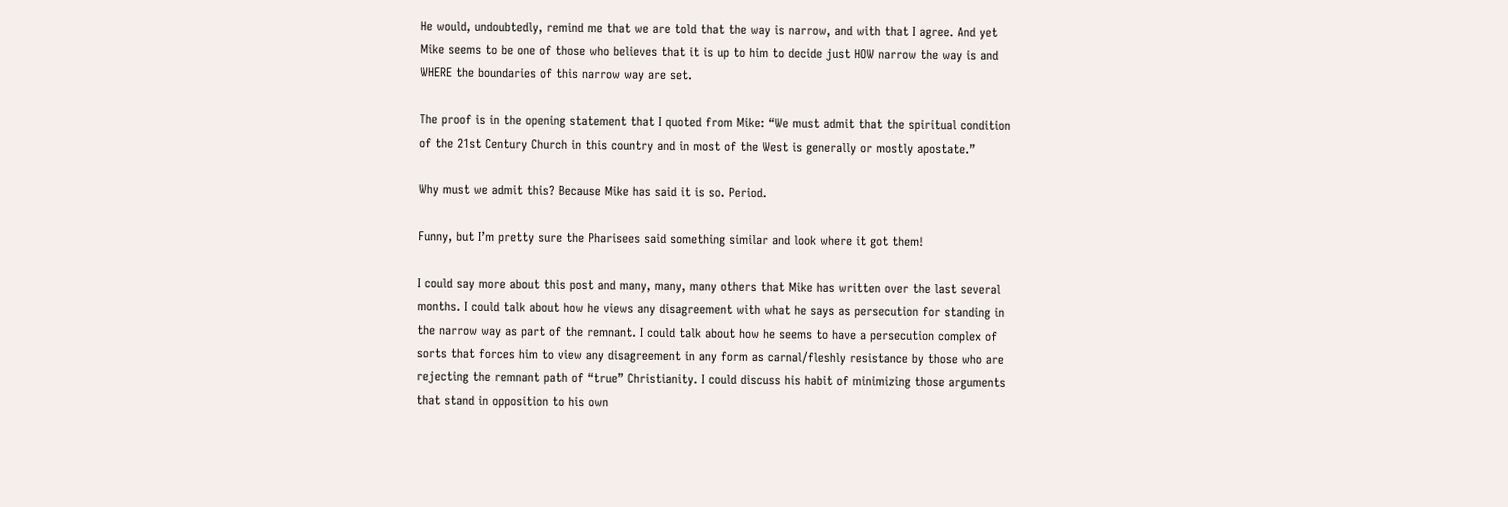He would, undoubtedly, remind me that we are told that the way is narrow, and with that I agree. And yet Mike seems to be one of those who believes that it is up to him to decide just HOW narrow the way is and WHERE the boundaries of this narrow way are set.

The proof is in the opening statement that I quoted from Mike: “We must admit that the spiritual condition of the 21st Century Church in this country and in most of the West is generally or mostly apostate.”

Why must we admit this? Because Mike has said it is so. Period.

Funny, but I’m pretty sure the Pharisees said something similar and look where it got them!

I could say more about this post and many, many, many others that Mike has written over the last several months. I could talk about how he views any disagreement with what he says as persecution for standing in the narrow way as part of the remnant. I could talk about how he seems to have a persecution complex of sorts that forces him to view any disagreement in any form as carnal/fleshly resistance by those who are rejecting the remnant path of “true” Christianity. I could discuss his habit of minimizing those arguments that stand in opposition to his own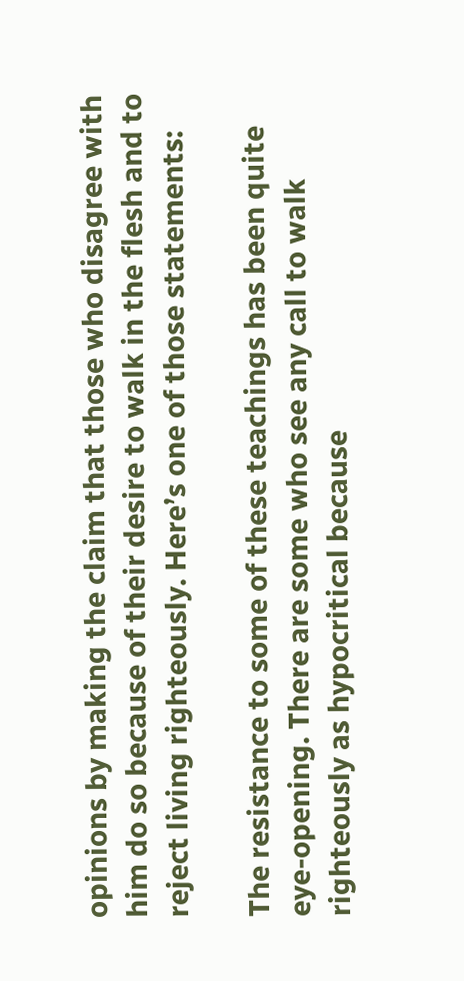opinions by making the claim that those who disagree with him do so because of their desire to walk in the flesh and to reject living righteously. Here’s one of those statements:

The resistance to some of these teachings has been quite eye-opening. There are some who see any call to walk righteously as hypocritical because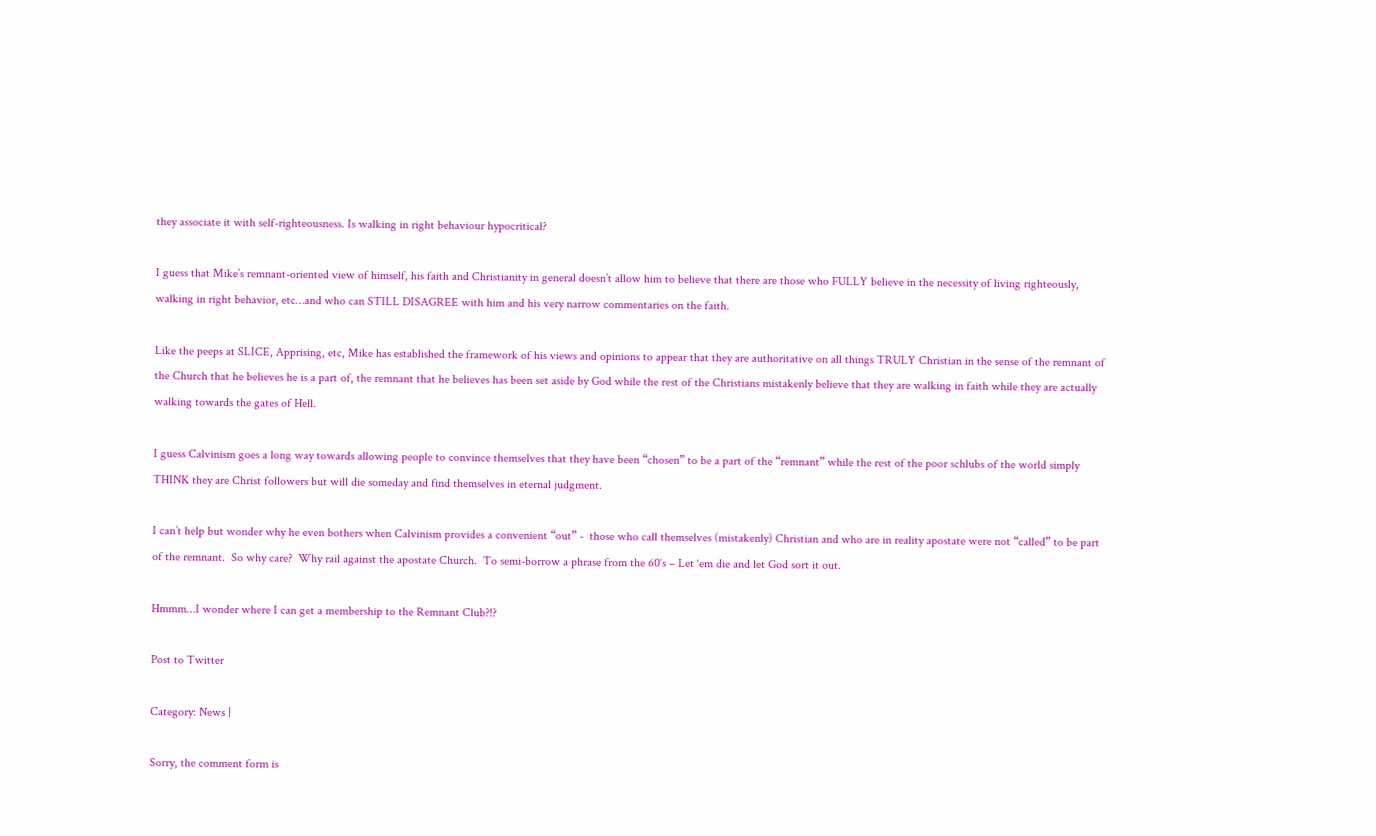they associate it with self-righteousness. Is walking in right behaviour hypocritical?

I guess that Mike’s remnant-oriented view of himself, his faith and Christianity in general doesn’t allow him to believe that there are those who FULLY believe in the necessity of living righteously, walking in right behavior, etc…and who can STILL DISAGREE with him and his very narrow commentaries on the faith.

Like the peeps at SLICE, Apprising, etc, Mike has established the framework of his views and opinions to appear that they are authoritative on all things TRULY Christian in the sense of the remnant of the Church that he believes he is a part of, the remnant that he believes has been set aside by God while the rest of the Christians mistakenly believe that they are walking in faith while they are actually walking towards the gates of Hell.

I guess Calvinism goes a long way towards allowing people to convince themselves that they have been “chosen” to be a part of the “remnant” while the rest of the poor schlubs of the world simply THINK they are Christ followers but will die someday and find themselves in eternal judgment.

I can’t help but wonder why he even bothers when Calvinism provides a convenient “out” -  those who call themselves (mistakenly) Christian and who are in reality apostate were not “called” to be part of the remnant.  So why care?  Why rail against the apostate Church.  To semi-borrow a phrase from the 60′s – Let ‘em die and let God sort it out.

Hmmm…I wonder where I can get a membership to the Remnant Club?!?

Post to Twitter

Category: News |

Sorry, the comment form is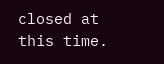closed at this time.